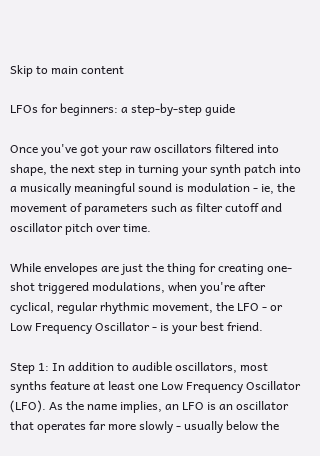Skip to main content

LFOs for beginners: a step-by-step guide

Once you've got your raw oscillators filtered into shape, the next step in turning your synth patch into a musically meaningful sound is modulation - ie, the movement of parameters such as filter cutoff and oscillator pitch over time.

While envelopes are just the thing for creating one-shot triggered modulations, when you're after cyclical, regular rhythmic movement, the LFO - or Low Frequency Oscillator - is your best friend.

Step 1: In addition to audible oscillators, most synths feature at least one Low Frequency Oscillator (LFO). As the name implies, an LFO is an oscillator that operates far more slowly - usually below the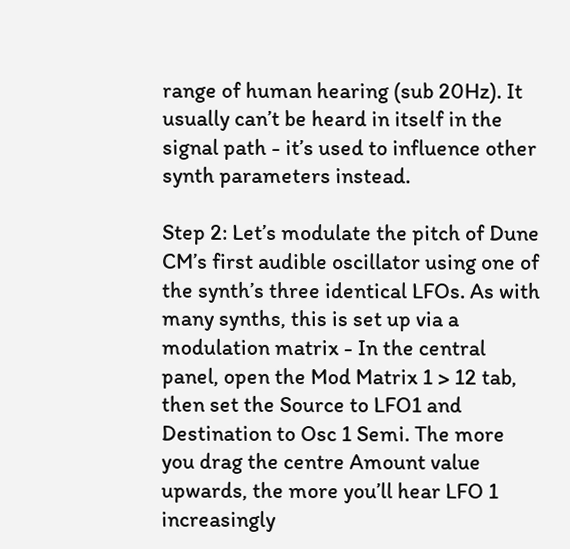range of human hearing (sub 20Hz). It usually can’t be heard in itself in the signal path - it’s used to influence other synth parameters instead.

Step 2: Let’s modulate the pitch of Dune CM’s first audible oscillator using one of the synth’s three identical LFOs. As with many synths, this is set up via a modulation matrix - In the central panel, open the Mod Matrix 1 > 12 tab, then set the Source to LFO1 and Destination to Osc 1 Semi. The more you drag the centre Amount value upwards, the more you’ll hear LFO 1 increasingly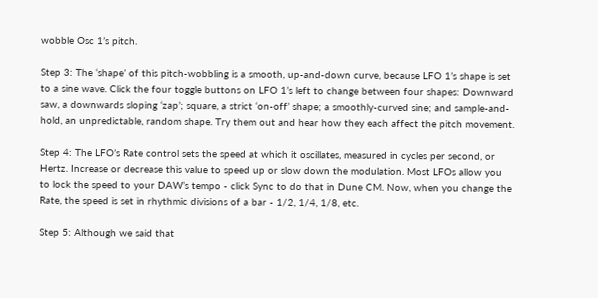wobble Osc 1’s pitch.

Step 3: The ‘shape’ of this pitch-wobbling is a smooth, up-and-down curve, because LFO 1’s shape is set to a sine wave. Click the four toggle buttons on LFO 1’s left to change between four shapes: Downward saw, a downwards sloping ‘zap’; square, a strict ‘on-off’ shape; a smoothly-curved sine; and sample-and-hold, an unpredictable, random shape. Try them out and hear how they each affect the pitch movement.

Step 4: The LFO’s Rate control sets the speed at which it oscillates, measured in cycles per second, or Hertz. Increase or decrease this value to speed up or slow down the modulation. Most LFOs allow you to lock the speed to your DAW’s tempo - click Sync to do that in Dune CM. Now, when you change the Rate, the speed is set in rhythmic divisions of a bar - 1/2, 1/4, 1/8, etc.

Step 5: Although we said that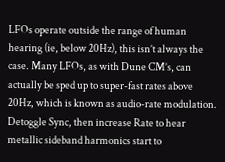LFOs operate outside the range of human hearing (ie, below 20Hz), this isn’t always the case. Many LFOs, as with Dune CM’s, can actually be sped up to super-fast rates above 20Hz, which is known as audio-rate modulation. Detoggle Sync, then increase Rate to hear metallic sideband harmonics start to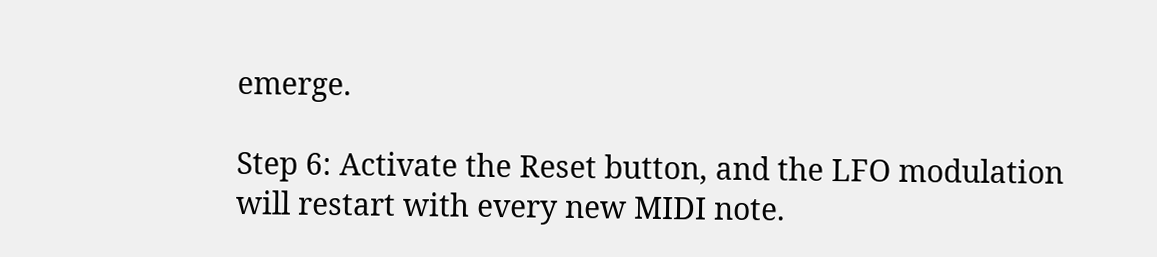emerge.

Step 6: Activate the Reset button, and the LFO modulation will restart with every new MIDI note.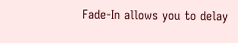Fade-In allows you to delay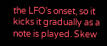the LFO’s onset, so it kicks it gradually as a note is played. Skew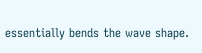essentially bends the wave shape.